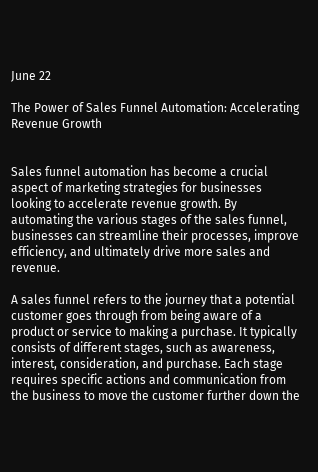June 22

The Power of Sales Funnel Automation: Accelerating Revenue Growth


Sales funnel automation has become a crucial aspect of marketing strategies for businesses looking to accelerate revenue growth. By automating the various stages of the sales funnel, businesses can streamline their processes, improve efficiency, and ultimately drive more sales and revenue.

A sales funnel refers to the journey that a potential customer goes through from being aware of a product or service to making a purchase. It typically consists of different stages, such as awareness, interest, consideration, and purchase. Each stage requires specific actions and communication from the business to move the customer further down the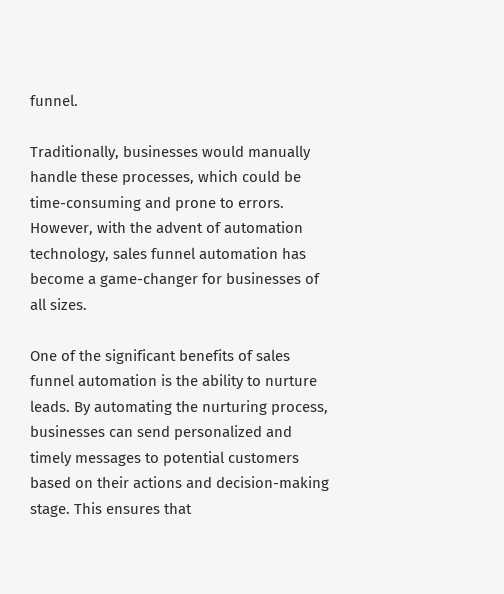funnel.

Traditionally, businesses would manually handle these processes, which could be time-consuming and prone to errors. However, with the advent of automation technology, sales funnel automation has become a game-changer for businesses of all sizes.

One of the significant benefits of sales funnel automation is the ability to nurture leads. By automating the nurturing process, businesses can send personalized and timely messages to potential customers based on their actions and decision-making stage. This ensures that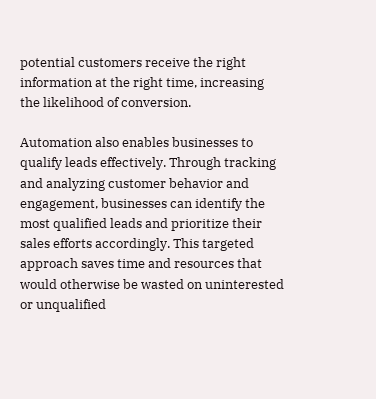potential customers receive the right information at the right time, increasing the likelihood of conversion.

Automation also enables businesses to qualify leads effectively. Through tracking and analyzing customer behavior and engagement, businesses can identify the most qualified leads and prioritize their sales efforts accordingly. This targeted approach saves time and resources that would otherwise be wasted on uninterested or unqualified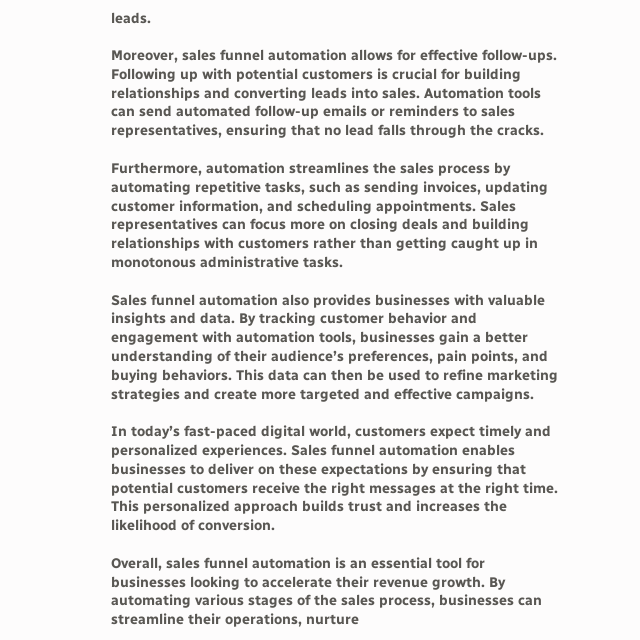leads.

Moreover, sales funnel automation allows for effective follow-ups. Following up with potential customers is crucial for building relationships and converting leads into sales. Automation tools can send automated follow-up emails or reminders to sales representatives, ensuring that no lead falls through the cracks.

Furthermore, automation streamlines the sales process by automating repetitive tasks, such as sending invoices, updating customer information, and scheduling appointments. Sales representatives can focus more on closing deals and building relationships with customers rather than getting caught up in monotonous administrative tasks.

Sales funnel automation also provides businesses with valuable insights and data. By tracking customer behavior and engagement with automation tools, businesses gain a better understanding of their audience’s preferences, pain points, and buying behaviors. This data can then be used to refine marketing strategies and create more targeted and effective campaigns.

In today’s fast-paced digital world, customers expect timely and personalized experiences. Sales funnel automation enables businesses to deliver on these expectations by ensuring that potential customers receive the right messages at the right time. This personalized approach builds trust and increases the likelihood of conversion.

Overall, sales funnel automation is an essential tool for businesses looking to accelerate their revenue growth. By automating various stages of the sales process, businesses can streamline their operations, nurture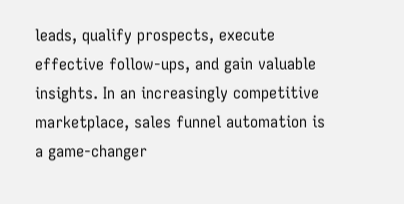leads, qualify prospects, execute effective follow-ups, and gain valuable insights. In an increasingly competitive marketplace, sales funnel automation is a game-changer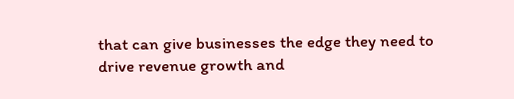that can give businesses the edge they need to drive revenue growth and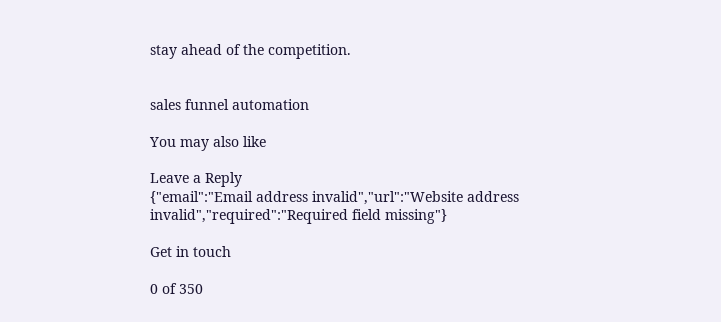stay ahead of the competition.


sales funnel automation

You may also like

Leave a Reply
{"email":"Email address invalid","url":"Website address invalid","required":"Required field missing"}

Get in touch

0 of 350